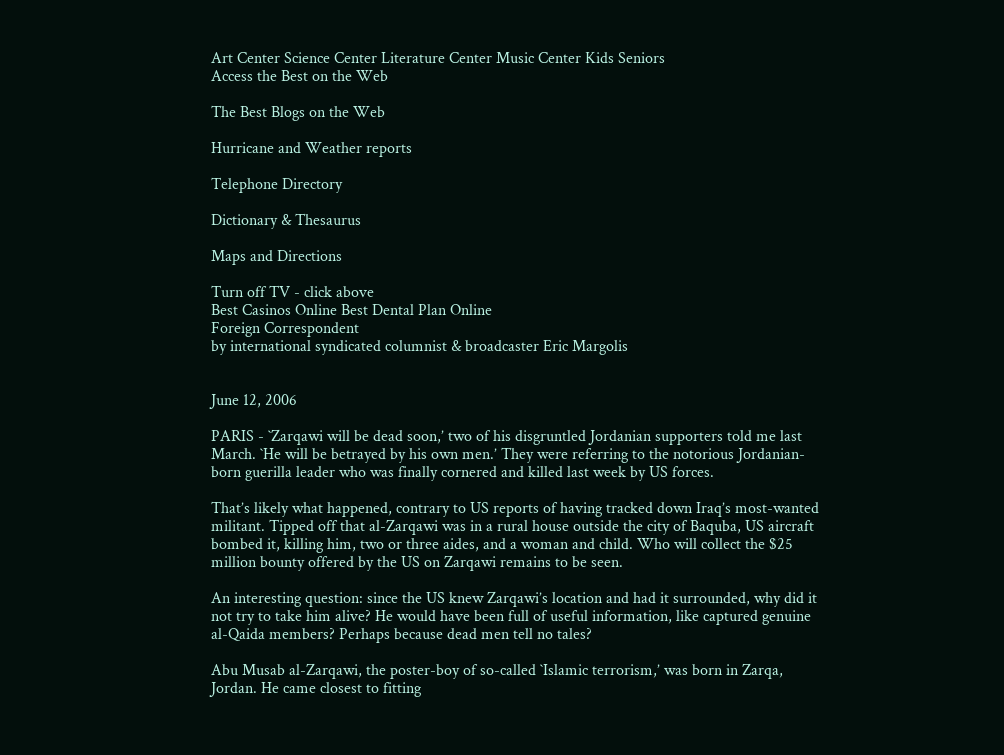Art Center Science Center Literature Center Music Center Kids Seniors
Access the Best on the Web

The Best Blogs on the Web

Hurricane and Weather reports

Telephone Directory

Dictionary & Thesaurus

Maps and Directions

Turn off TV - click above
Best Casinos Online Best Dental Plan Online
Foreign Correspondent
by international syndicated columnist & broadcaster Eric Margolis


June 12, 2006

PARIS - `Zarqawi will be dead soon,’ two of his disgruntled Jordanian supporters told me last March. `He will be betrayed by his own men.’ They were referring to the notorious Jordanian-born guerilla leader who was finally cornered and killed last week by US forces.

That’s likely what happened, contrary to US reports of having tracked down Iraq’s most-wanted militant. Tipped off that al-Zarqawi was in a rural house outside the city of Baquba, US aircraft bombed it, killing him, two or three aides, and a woman and child. Who will collect the $25 million bounty offered by the US on Zarqawi remains to be seen.

An interesting question: since the US knew Zarqawi’s location and had it surrounded, why did it not try to take him alive? He would have been full of useful information, like captured genuine al-Qaida members? Perhaps because dead men tell no tales?

Abu Musab al-Zarqawi, the poster-boy of so-called `Islamic terrorism,’ was born in Zarqa, Jordan. He came closest to fitting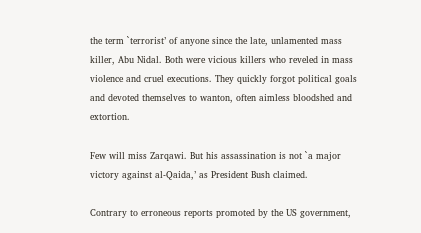the term `terrorist’ of anyone since the late, unlamented mass killer, Abu Nidal. Both were vicious killers who reveled in mass violence and cruel executions. They quickly forgot political goals and devoted themselves to wanton, often aimless bloodshed and extortion.

Few will miss Zarqawi. But his assassination is not `a major victory against al-Qaida,’ as President Bush claimed.

Contrary to erroneous reports promoted by the US government,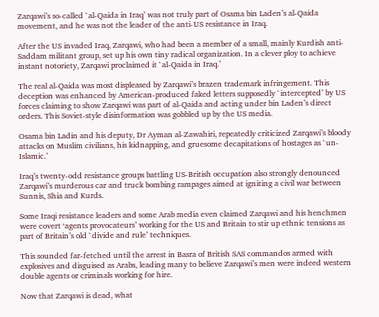Zarqawi’s so-called `al-Qaida in Iraq’ was not truly part of Osama bin Laden’s al-Qaida movement, and he was not the leader of the anti-US resistance in Iraq.

After the US invaded Iraq, Zarqawi, who had been a member of a small, mainly Kurdish anti-Saddam militant group, set up his own tiny radical organization. In a clever ploy to achieve instant notoriety, Zarqawi proclaimed it `al-Qaida in Iraq.’

The real al-Qaida was most displeased by Zarqawi’s brazen trademark infringement. This deception was enhanced by American-produced faked letters supposedly `intercepted’ by US forces claiming to show Zarqawi was part of al-Qaida and acting under bin Laden’s direct orders. This Soviet-style disinformation was gobbled up by the US media.

Osama bin Ladin and his deputy, Dr Ayman al-Zawahiri, repeatedly criticized Zarqawi’s bloody attacks on Muslim civilians, his kidnapping, and gruesome decapitations of hostages as `un-Islamic.’

Iraq’s twenty-odd resistance groups battling US-British occupation also strongly denounced Zarqawi’s murderous car and truck bombing rampages aimed at igniting a civil war between Sunnis, Shia and Kurds.

Some Iraqi resistance leaders and some Arab media even claimed Zarqawi and his henchmen were covert ‘agents provocateurs’ working for the US and Britain to stir up ethnic tensions as part of Britain’s old `divide and rule’ techniques.

This sounded far-fetched until the arrest in Basra of British SAS commandos armed with explosives and disguised as Arabs, leading many to believe Zarqawi’s men were indeed western double agents or criminals working for hire.

Now that Zarqawi is dead, what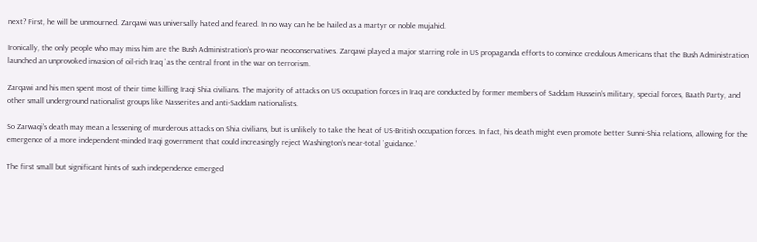next? First, he will be unmourned. Zarqawi was universally hated and feared. In no way can he be hailed as a martyr or noble mujahid.

Ironically, the only people who may miss him are the Bush Administration’s pro-war neoconservatives. Zarqawi played a major starring role in US propaganda efforts to convince credulous Americans that the Bush Administration launched an unprovoked invasion of oil-rich Iraq `as the central front in the war on terrorism.

Zarqawi and his men spent most of their time killing Iraqi Shia civilians. The majority of attacks on US occupation forces in Iraq are conducted by former members of Saddam Hussein’s military, special forces, Baath Party, and other small underground nationalist groups like Nasserites and anti-Saddam nationalists.

So Zarwaqi’s death may mean a lessening of murderous attacks on Shia civilians, but is unlikely to take the heat of US-British occupation forces. In fact, his death might even promote better Sunni-Shia relations, allowing for the emergence of a more independent-minded Iraqi government that could increasingly reject Washington’s near-total `guidance.’

The first small but significant hints of such independence emerged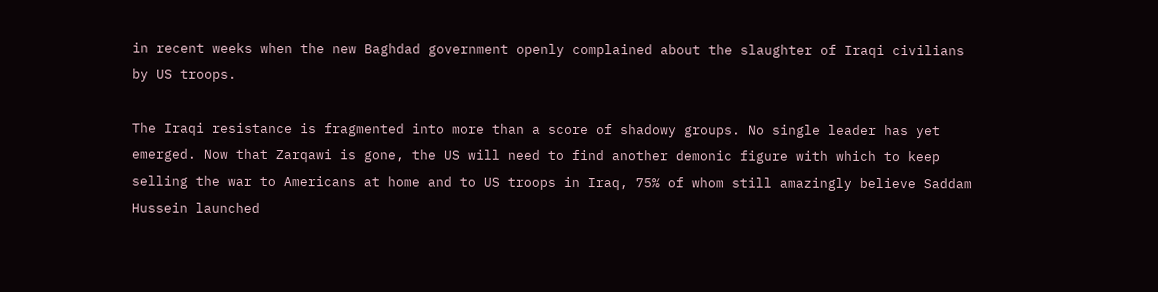in recent weeks when the new Baghdad government openly complained about the slaughter of Iraqi civilians by US troops.

The Iraqi resistance is fragmented into more than a score of shadowy groups. No single leader has yet emerged. Now that Zarqawi is gone, the US will need to find another demonic figure with which to keep selling the war to Americans at home and to US troops in Iraq, 75% of whom still amazingly believe Saddam Hussein launched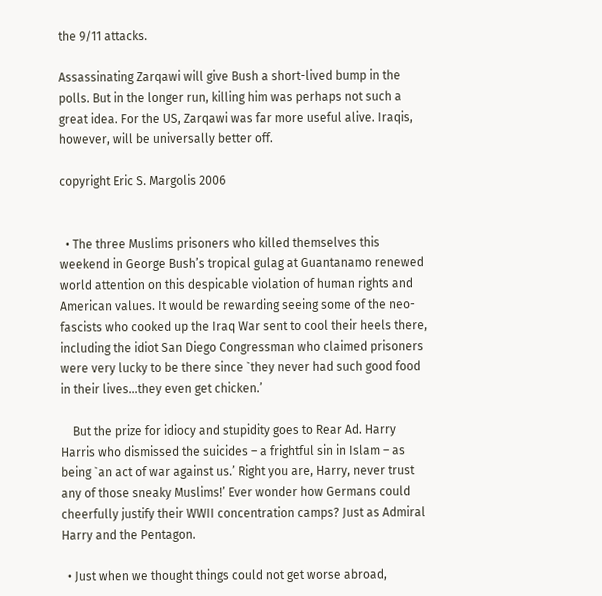the 9/11 attacks.

Assassinating Zarqawi will give Bush a short-lived bump in the polls. But in the longer run, killing him was perhaps not such a great idea. For the US, Zarqawi was far more useful alive. Iraqis, however, will be universally better off.

copyright Eric S. Margolis 2006


  • The three Muslims prisoners who killed themselves this weekend in George Bush’s tropical gulag at Guantanamo renewed world attention on this despicable violation of human rights and American values. It would be rewarding seeing some of the neo-fascists who cooked up the Iraq War sent to cool their heels there, including the idiot San Diego Congressman who claimed prisoners were very lucky to be there since `they never had such good food in their lives…they even get chicken.’

    But the prize for idiocy and stupidity goes to Rear Ad. Harry Harris who dismissed the suicides – a frightful sin in Islam – as being `an act of war against us.’ Right you are, Harry, never trust any of those sneaky Muslims!’ Ever wonder how Germans could cheerfully justify their WWII concentration camps? Just as Admiral Harry and the Pentagon.

  • Just when we thought things could not get worse abroad,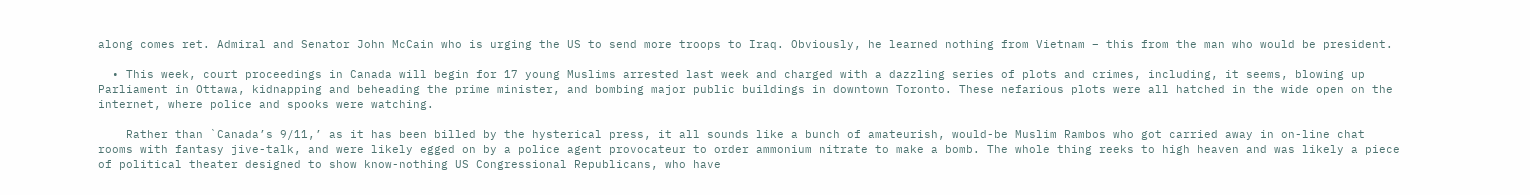along comes ret. Admiral and Senator John McCain who is urging the US to send more troops to Iraq. Obviously, he learned nothing from Vietnam – this from the man who would be president.

  • This week, court proceedings in Canada will begin for 17 young Muslims arrested last week and charged with a dazzling series of plots and crimes, including, it seems, blowing up Parliament in Ottawa, kidnapping and beheading the prime minister, and bombing major public buildings in downtown Toronto. These nefarious plots were all hatched in the wide open on the internet, where police and spooks were watching.

    Rather than `Canada’s 9/11,’ as it has been billed by the hysterical press, it all sounds like a bunch of amateurish, would-be Muslim Rambos who got carried away in on-line chat rooms with fantasy jive-talk, and were likely egged on by a police agent provocateur to order ammonium nitrate to make a bomb. The whole thing reeks to high heaven and was likely a piece of political theater designed to show know-nothing US Congressional Republicans, who have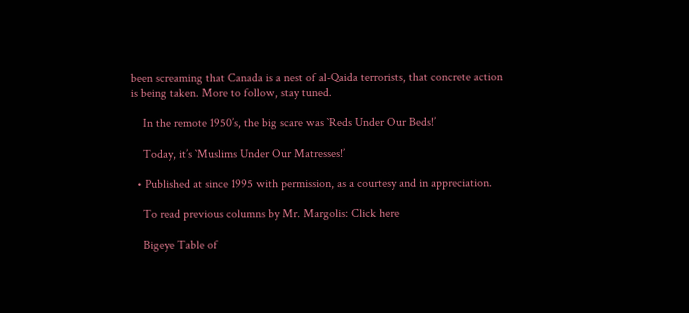been screaming that Canada is a nest of al-Qaida terrorists, that concrete action is being taken. More to follow, stay tuned.

    In the remote 1950’s, the big scare was `Reds Under Our Beds!’

    Today, it’s `Muslims Under Our Matresses!’

  • Published at since 1995 with permission, as a courtesy and in appreciation.

    To read previous columns by Mr. Margolis: Click here

    Bigeye Table of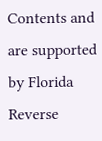Contents and are supported by Florida Reverse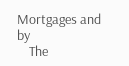Mortgages and by
    The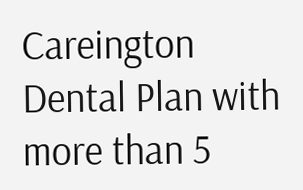Careington Dental Plan with more than 5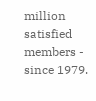million satisfied members - since 1979.